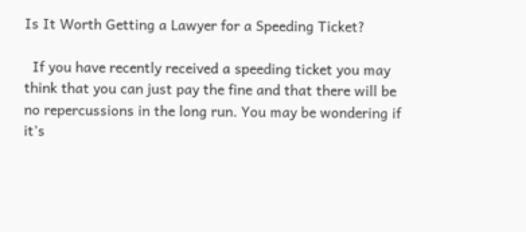Is It Worth Getting a Lawyer for a Speeding Ticket?

  If you have recently received a speeding ticket you may think that you can just pay the fine and that there will be no repercussions in the long run. You may be wondering if it’s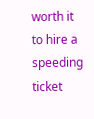worth it to hire a speeding ticket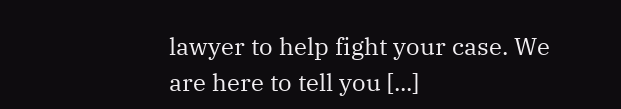lawyer to help fight your case. We are here to tell you [...]